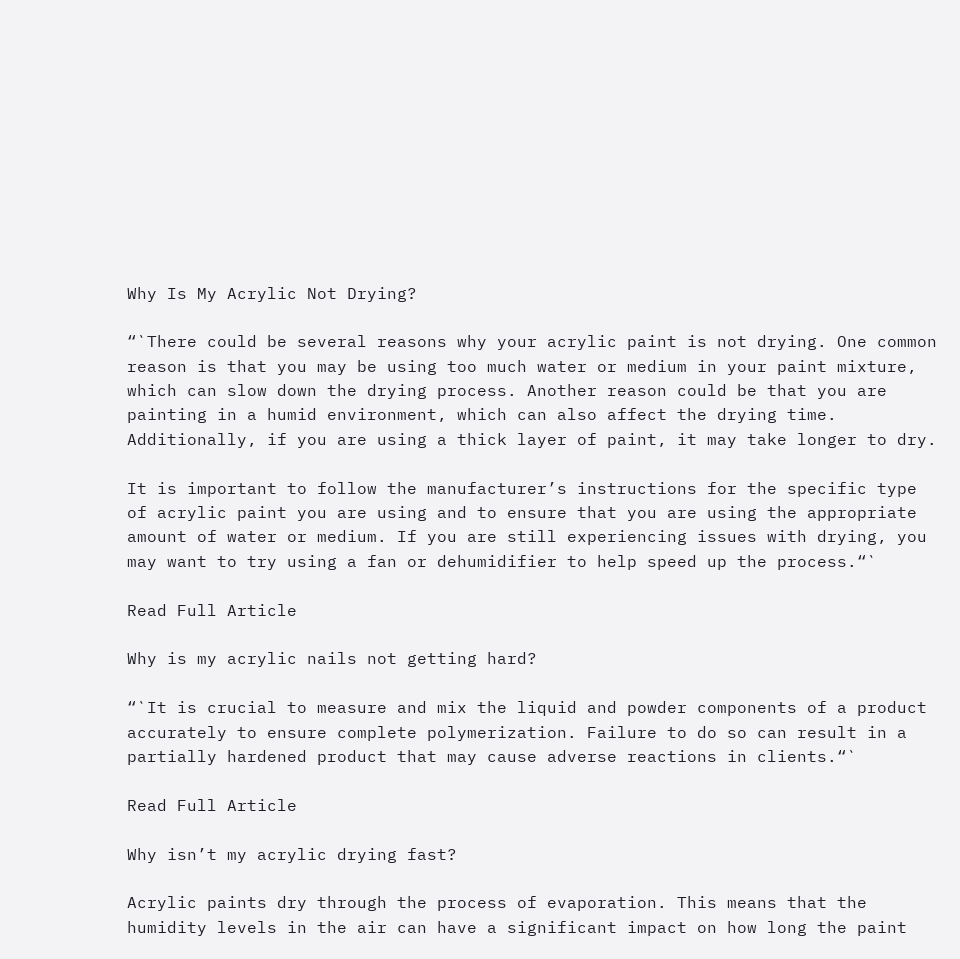Why Is My Acrylic Not Drying?

“`There could be several reasons why your acrylic paint is not drying. One common reason is that you may be using too much water or medium in your paint mixture, which can slow down the drying process. Another reason could be that you are painting in a humid environment, which can also affect the drying time. Additionally, if you are using a thick layer of paint, it may take longer to dry.

It is important to follow the manufacturer’s instructions for the specific type of acrylic paint you are using and to ensure that you are using the appropriate amount of water or medium. If you are still experiencing issues with drying, you may want to try using a fan or dehumidifier to help speed up the process.“`

Read Full Article

Why is my acrylic nails not getting hard?

“`It is crucial to measure and mix the liquid and powder components of a product accurately to ensure complete polymerization. Failure to do so can result in a partially hardened product that may cause adverse reactions in clients.“`

Read Full Article

Why isn’t my acrylic drying fast?

Acrylic paints dry through the process of evaporation. This means that the humidity levels in the air can have a significant impact on how long the paint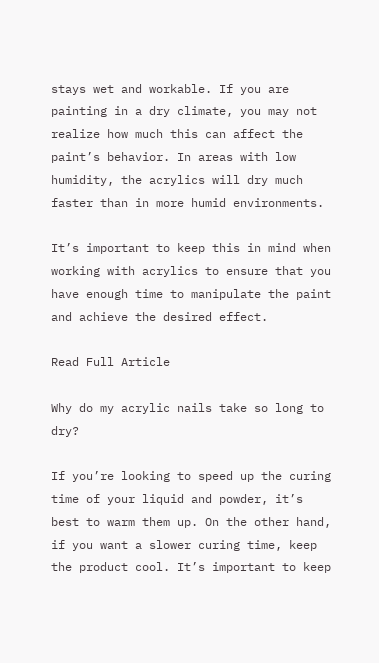stays wet and workable. If you are painting in a dry climate, you may not realize how much this can affect the paint’s behavior. In areas with low humidity, the acrylics will dry much faster than in more humid environments.

It’s important to keep this in mind when working with acrylics to ensure that you have enough time to manipulate the paint and achieve the desired effect.

Read Full Article

Why do my acrylic nails take so long to dry?

If you’re looking to speed up the curing time of your liquid and powder, it’s best to warm them up. On the other hand, if you want a slower curing time, keep the product cool. It’s important to keep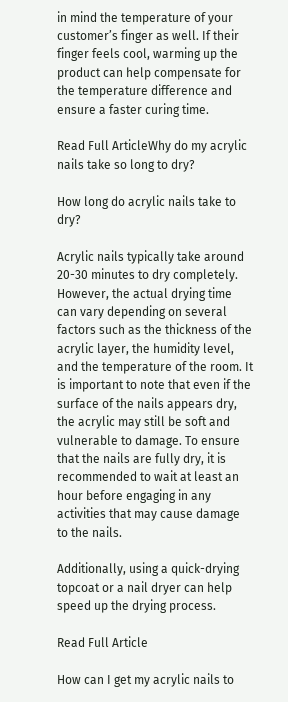in mind the temperature of your customer’s finger as well. If their finger feels cool, warming up the product can help compensate for the temperature difference and ensure a faster curing time.

Read Full ArticleWhy do my acrylic nails take so long to dry?

How long do acrylic nails take to dry?

Acrylic nails typically take around 20-30 minutes to dry completely. However, the actual drying time can vary depending on several factors such as the thickness of the acrylic layer, the humidity level, and the temperature of the room. It is important to note that even if the surface of the nails appears dry, the acrylic may still be soft and vulnerable to damage. To ensure that the nails are fully dry, it is recommended to wait at least an hour before engaging in any activities that may cause damage to the nails.

Additionally, using a quick-drying topcoat or a nail dryer can help speed up the drying process.

Read Full Article

How can I get my acrylic nails to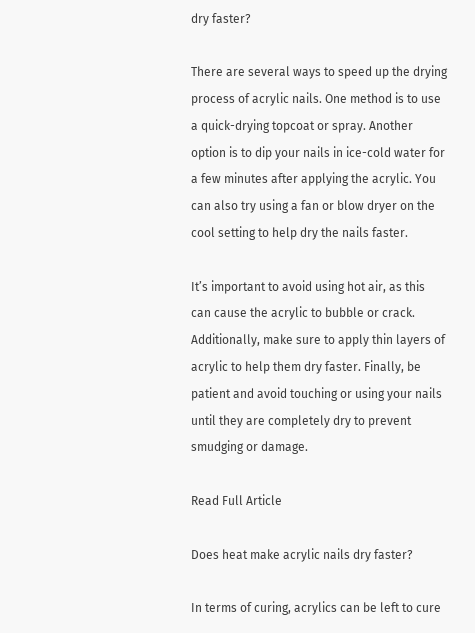dry faster?

There are several ways to speed up the drying process of acrylic nails. One method is to use a quick-drying topcoat or spray. Another option is to dip your nails in ice-cold water for a few minutes after applying the acrylic. You can also try using a fan or blow dryer on the cool setting to help dry the nails faster.

It’s important to avoid using hot air, as this can cause the acrylic to bubble or crack. Additionally, make sure to apply thin layers of acrylic to help them dry faster. Finally, be patient and avoid touching or using your nails until they are completely dry to prevent smudging or damage.

Read Full Article

Does heat make acrylic nails dry faster?

In terms of curing, acrylics can be left to cure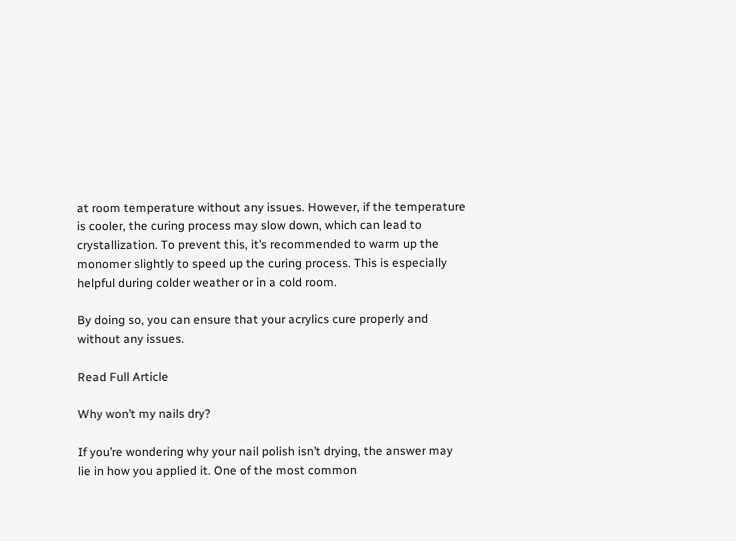at room temperature without any issues. However, if the temperature is cooler, the curing process may slow down, which can lead to crystallization. To prevent this, it’s recommended to warm up the monomer slightly to speed up the curing process. This is especially helpful during colder weather or in a cold room.

By doing so, you can ensure that your acrylics cure properly and without any issues.

Read Full Article

Why won’t my nails dry?

If you’re wondering why your nail polish isn’t drying, the answer may lie in how you applied it. One of the most common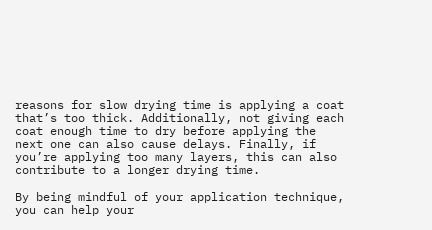reasons for slow drying time is applying a coat that’s too thick. Additionally, not giving each coat enough time to dry before applying the next one can also cause delays. Finally, if you’re applying too many layers, this can also contribute to a longer drying time.

By being mindful of your application technique, you can help your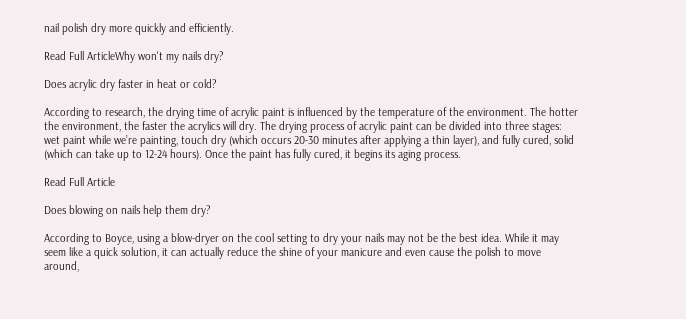nail polish dry more quickly and efficiently.

Read Full ArticleWhy won't my nails dry?

Does acrylic dry faster in heat or cold?

According to research, the drying time of acrylic paint is influenced by the temperature of the environment. The hotter the environment, the faster the acrylics will dry. The drying process of acrylic paint can be divided into three stages: wet paint while we’re painting, touch dry (which occurs 20-30 minutes after applying a thin layer), and fully cured, solid (which can take up to 12-24 hours). Once the paint has fully cured, it begins its aging process.

Read Full Article

Does blowing on nails help them dry?

According to Boyce, using a blow-dryer on the cool setting to dry your nails may not be the best idea. While it may seem like a quick solution, it can actually reduce the shine of your manicure and even cause the polish to move around,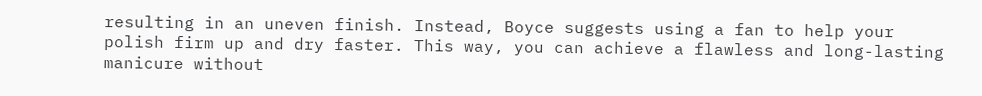resulting in an uneven finish. Instead, Boyce suggests using a fan to help your polish firm up and dry faster. This way, you can achieve a flawless and long-lasting manicure without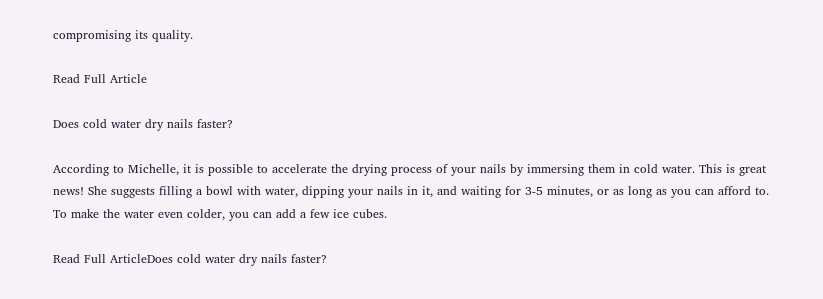compromising its quality.

Read Full Article

Does cold water dry nails faster?

According to Michelle, it is possible to accelerate the drying process of your nails by immersing them in cold water. This is great news! She suggests filling a bowl with water, dipping your nails in it, and waiting for 3-5 minutes, or as long as you can afford to. To make the water even colder, you can add a few ice cubes.

Read Full ArticleDoes cold water dry nails faster?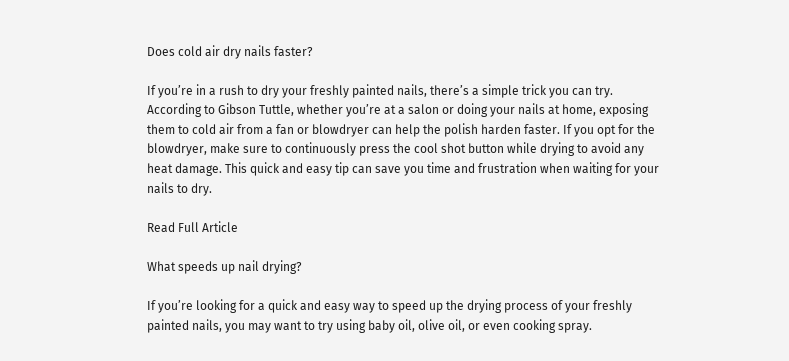Does cold air dry nails faster?

If you’re in a rush to dry your freshly painted nails, there’s a simple trick you can try. According to Gibson Tuttle, whether you’re at a salon or doing your nails at home, exposing them to cold air from a fan or blowdryer can help the polish harden faster. If you opt for the blowdryer, make sure to continuously press the cool shot button while drying to avoid any heat damage. This quick and easy tip can save you time and frustration when waiting for your nails to dry.

Read Full Article

What speeds up nail drying?

If you’re looking for a quick and easy way to speed up the drying process of your freshly painted nails, you may want to try using baby oil, olive oil, or even cooking spray.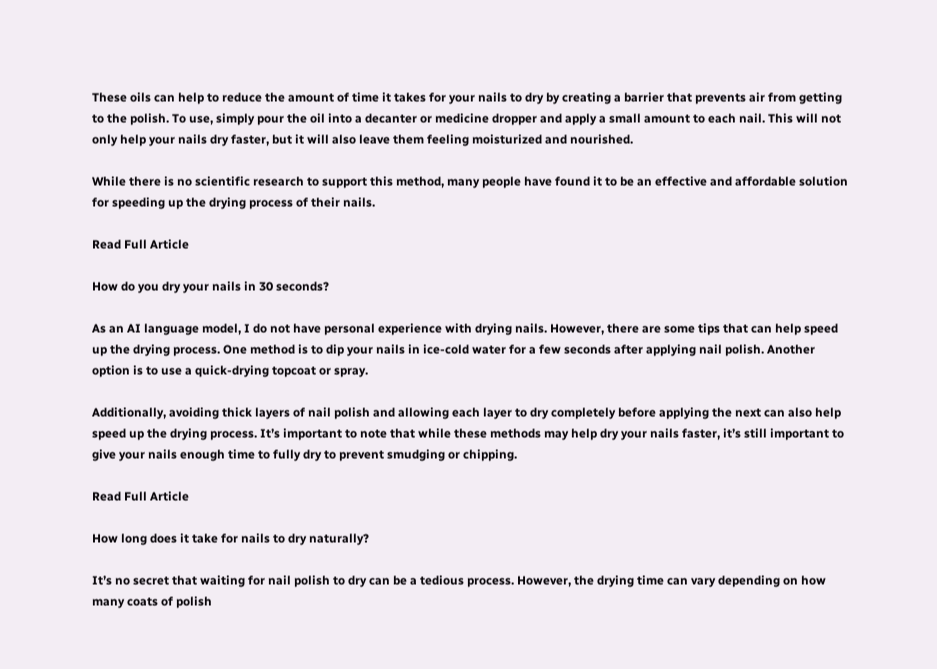These oils can help to reduce the amount of time it takes for your nails to dry by creating a barrier that prevents air from getting to the polish. To use, simply pour the oil into a decanter or medicine dropper and apply a small amount to each nail. This will not only help your nails dry faster, but it will also leave them feeling moisturized and nourished.

While there is no scientific research to support this method, many people have found it to be an effective and affordable solution for speeding up the drying process of their nails.

Read Full Article

How do you dry your nails in 30 seconds?

As an AI language model, I do not have personal experience with drying nails. However, there are some tips that can help speed up the drying process. One method is to dip your nails in ice-cold water for a few seconds after applying nail polish. Another option is to use a quick-drying topcoat or spray.

Additionally, avoiding thick layers of nail polish and allowing each layer to dry completely before applying the next can also help speed up the drying process. It’s important to note that while these methods may help dry your nails faster, it’s still important to give your nails enough time to fully dry to prevent smudging or chipping.

Read Full Article

How long does it take for nails to dry naturally?

It’s no secret that waiting for nail polish to dry can be a tedious process. However, the drying time can vary depending on how many coats of polish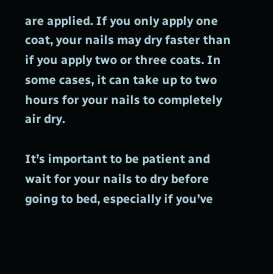are applied. If you only apply one coat, your nails may dry faster than if you apply two or three coats. In some cases, it can take up to two hours for your nails to completely air dry.

It’s important to be patient and wait for your nails to dry before going to bed, especially if you’ve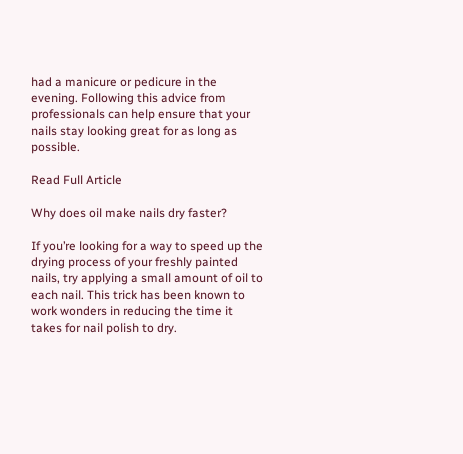had a manicure or pedicure in the evening. Following this advice from professionals can help ensure that your nails stay looking great for as long as possible.

Read Full Article

Why does oil make nails dry faster?

If you’re looking for a way to speed up the drying process of your freshly painted nails, try applying a small amount of oil to each nail. This trick has been known to work wonders in reducing the time it takes for nail polish to dry.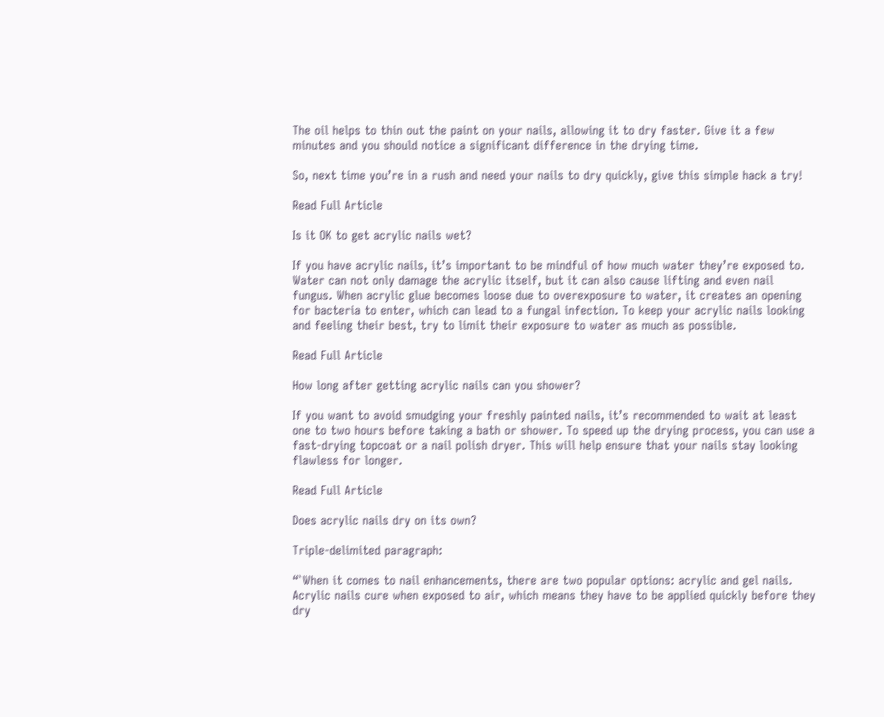The oil helps to thin out the paint on your nails, allowing it to dry faster. Give it a few minutes and you should notice a significant difference in the drying time.

So, next time you’re in a rush and need your nails to dry quickly, give this simple hack a try!

Read Full Article

Is it OK to get acrylic nails wet?

If you have acrylic nails, it’s important to be mindful of how much water they’re exposed to. Water can not only damage the acrylic itself, but it can also cause lifting and even nail fungus. When acrylic glue becomes loose due to overexposure to water, it creates an opening for bacteria to enter, which can lead to a fungal infection. To keep your acrylic nails looking and feeling their best, try to limit their exposure to water as much as possible.

Read Full Article

How long after getting acrylic nails can you shower?

If you want to avoid smudging your freshly painted nails, it’s recommended to wait at least one to two hours before taking a bath or shower. To speed up the drying process, you can use a fast-drying topcoat or a nail polish dryer. This will help ensure that your nails stay looking flawless for longer.

Read Full Article

Does acrylic nails dry on its own?

Triple-delimited paragraph:

“`When it comes to nail enhancements, there are two popular options: acrylic and gel nails. Acrylic nails cure when exposed to air, which means they have to be applied quickly before they dry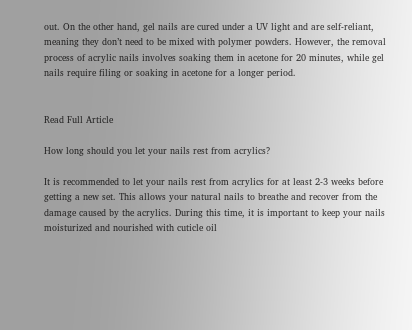out. On the other hand, gel nails are cured under a UV light and are self-reliant, meaning they don’t need to be mixed with polymer powders. However, the removal process of acrylic nails involves soaking them in acetone for 20 minutes, while gel nails require filing or soaking in acetone for a longer period.


Read Full Article

How long should you let your nails rest from acrylics?

It is recommended to let your nails rest from acrylics for at least 2-3 weeks before getting a new set. This allows your natural nails to breathe and recover from the damage caused by the acrylics. During this time, it is important to keep your nails moisturized and nourished with cuticle oil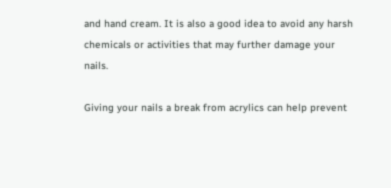and hand cream. It is also a good idea to avoid any harsh chemicals or activities that may further damage your nails.

Giving your nails a break from acrylics can help prevent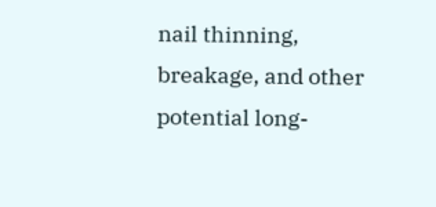nail thinning, breakage, and other potential long-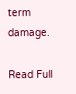term damage.

Read Full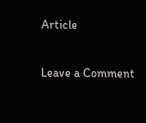Article

Leave a Comment